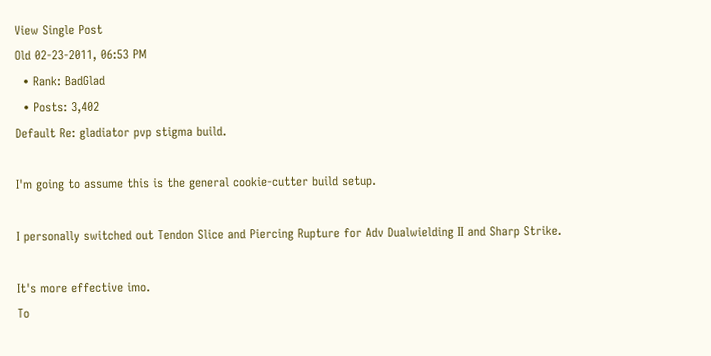View Single Post
Old 02-23-2011, 06:53 PM
  • Rank: BadGlad
  • Posts: 3,402
Default Re: gladiator pvp stigma build.

I'm going to assume this is the general cookie-cutter build setup.

I personally switched out Tendon Slice and Piercing Rupture for Adv Dualwielding II and Sharp Strike.

It's more effective imo.
To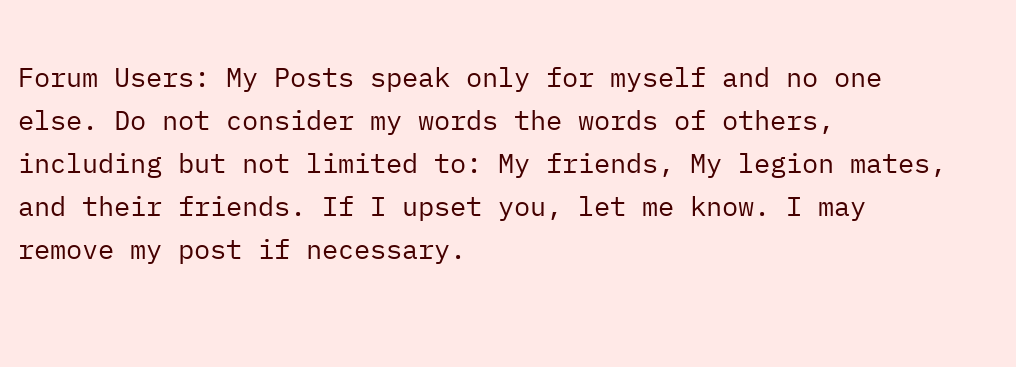Forum Users: My Posts speak only for myself and no one else. Do not consider my words the words of others, including but not limited to: My friends, My legion mates, and their friends. If I upset you, let me know. I may remove my post if necessary.